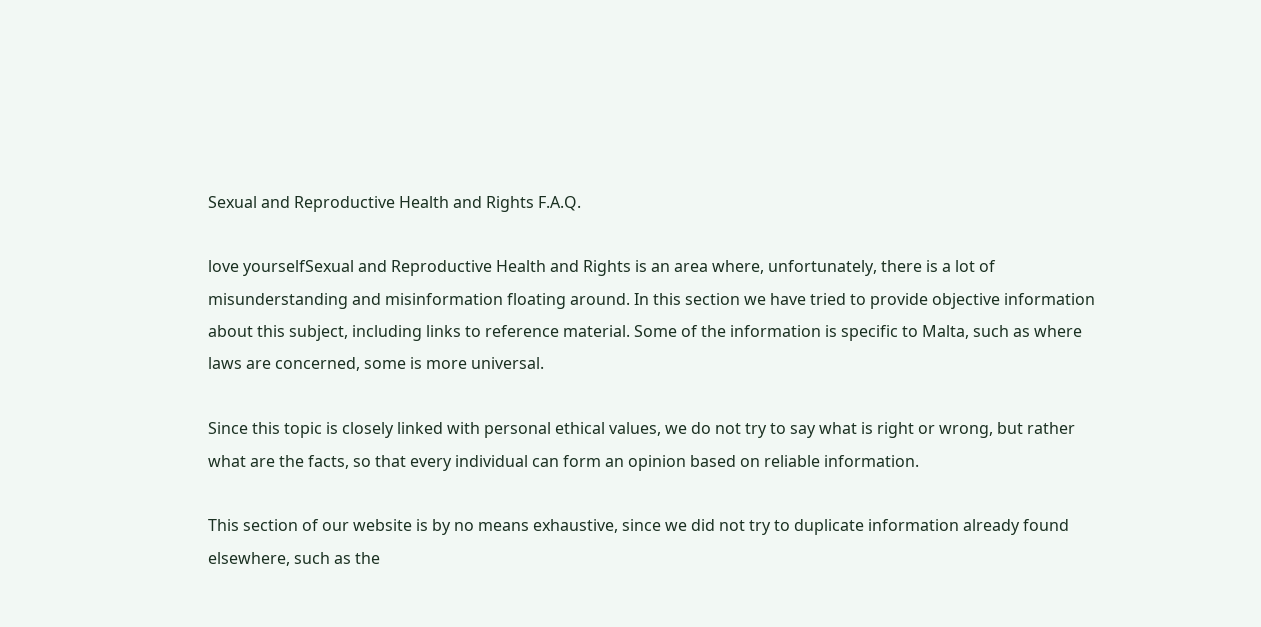Sexual and Reproductive Health and Rights F.A.Q.

love yourselfSexual and Reproductive Health and Rights is an area where, unfortunately, there is a lot of misunderstanding and misinformation floating around. In this section we have tried to provide objective information about this subject, including links to reference material. Some of the information is specific to Malta, such as where laws are concerned, some is more universal.

Since this topic is closely linked with personal ethical values, we do not try to say what is right or wrong, but rather what are the facts, so that every individual can form an opinion based on reliable information.

This section of our website is by no means exhaustive, since we did not try to duplicate information already found elsewhere, such as the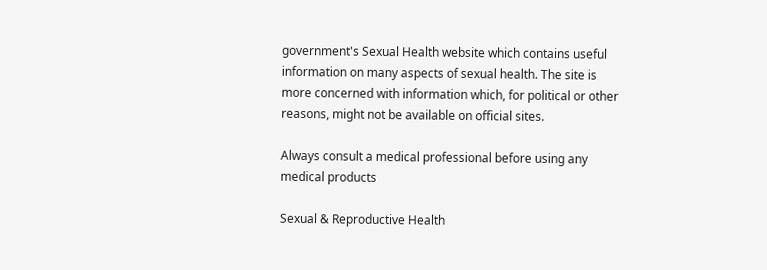government's Sexual Health website which contains useful information on many aspects of sexual health. The site is more concerned with information which, for political or other reasons, might not be available on official sites.

Always consult a medical professional before using any medical products

Sexual & Reproductive Health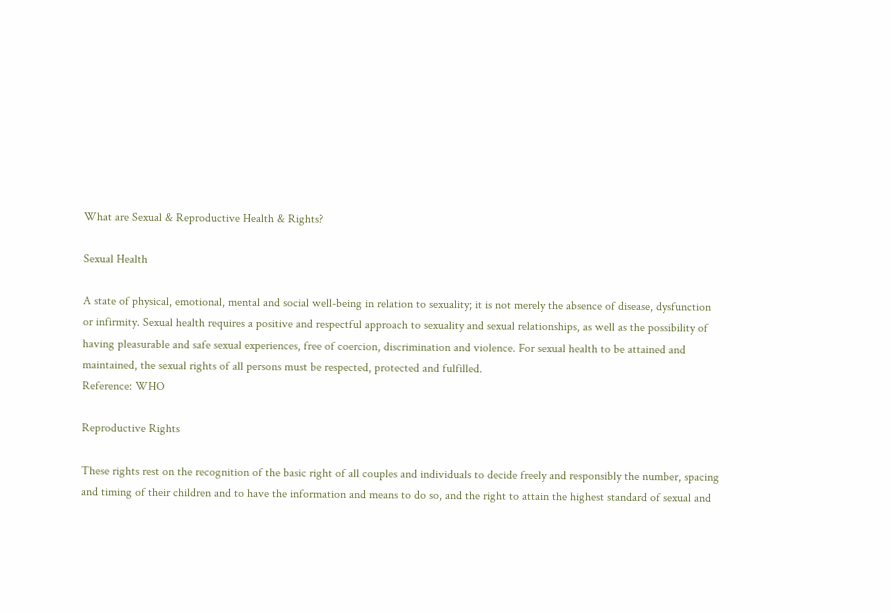What are Sexual & Reproductive Health & Rights?

Sexual Health

A state of physical, emotional, mental and social well-being in relation to sexuality; it is not merely the absence of disease, dysfunction or infirmity. Sexual health requires a positive and respectful approach to sexuality and sexual relationships, as well as the possibility of having pleasurable and safe sexual experiences, free of coercion, discrimination and violence. For sexual health to be attained and maintained, the sexual rights of all persons must be respected, protected and fulfilled.
Reference: WHO

Reproductive Rights

These rights rest on the recognition of the basic right of all couples and individuals to decide freely and responsibly the number, spacing and timing of their children and to have the information and means to do so, and the right to attain the highest standard of sexual and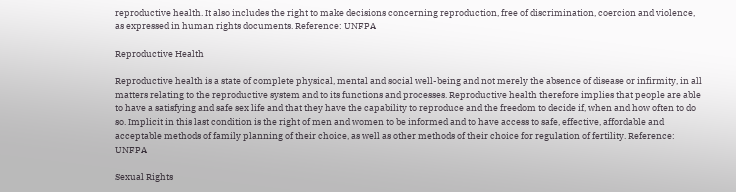reproductive health. It also includes the right to make decisions concerning reproduction, free of discrimination, coercion and violence, as expressed in human rights documents. Reference: UNFPA

Reproductive Health

Reproductive health is a state of complete physical, mental and social well-being and not merely the absence of disease or infirmity, in all matters relating to the reproductive system and to its functions and processes. Reproductive health therefore implies that people are able to have a satisfying and safe sex life and that they have the capability to reproduce and the freedom to decide if, when and how often to do so. Implicit in this last condition is the right of men and women to be informed and to have access to safe, effective, affordable and acceptable methods of family planning of their choice, as well as other methods of their choice for regulation of fertility. Reference: UNFPA

Sexual Rights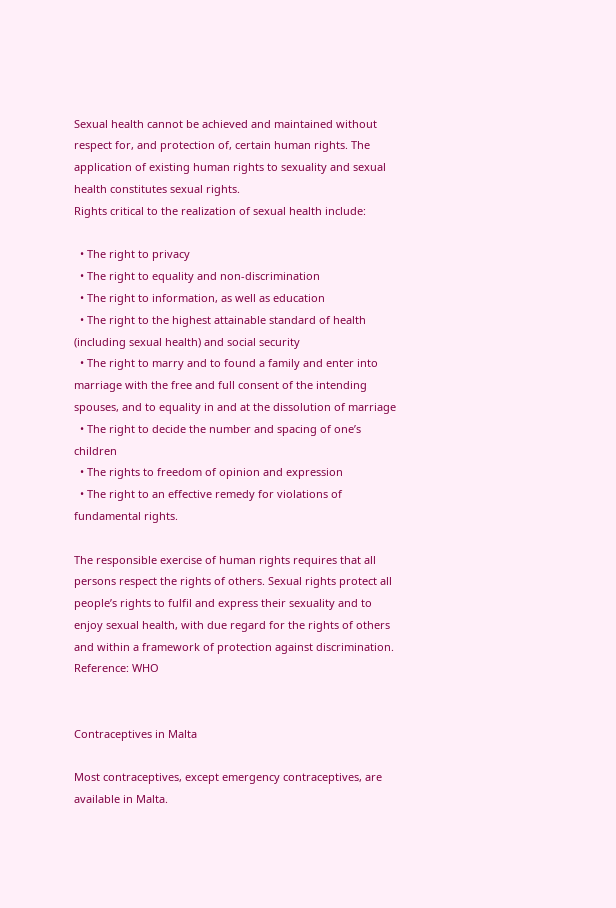Sexual health cannot be achieved and maintained without respect for, and protection of, certain human rights. The application of existing human rights to sexuality and sexual health constitutes sexual rights.
Rights critical to the realization of sexual health include:

  • The right to privacy
  • The right to equality and non-discrimination
  • The right to information, as well as education
  • The right to the highest attainable standard of health (including sexual health) and social security
  • The right to marry and to found a family and enter into marriage with the free and full consent of the intending spouses, and to equality in and at the dissolution of marriage
  • The right to decide the number and spacing of one’s children
  • The rights to freedom of opinion and expression
  • The right to an effective remedy for violations of fundamental rights.

The responsible exercise of human rights requires that all persons respect the rights of others. Sexual rights protect all people’s rights to fulfil and express their sexuality and to enjoy sexual health, with due regard for the rights of others and within a framework of protection against discrimination. Reference: WHO


Contraceptives in Malta

Most contraceptives, except emergency contraceptives, are available in Malta.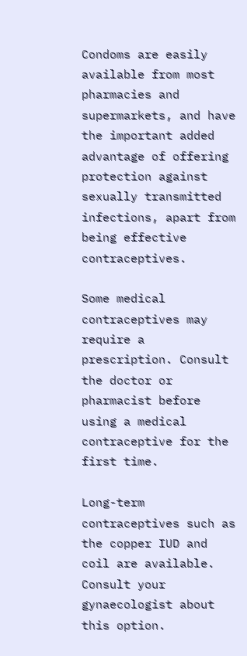Condoms are easily available from most pharmacies and supermarkets, and have the important added advantage of offering protection against sexually transmitted infections, apart from being effective contraceptives.

Some medical contraceptives may require a prescription. Consult the doctor or pharmacist before using a medical contraceptive for the first time.

Long-term contraceptives such as the copper IUD and coil are available. Consult your gynaecologist about this option.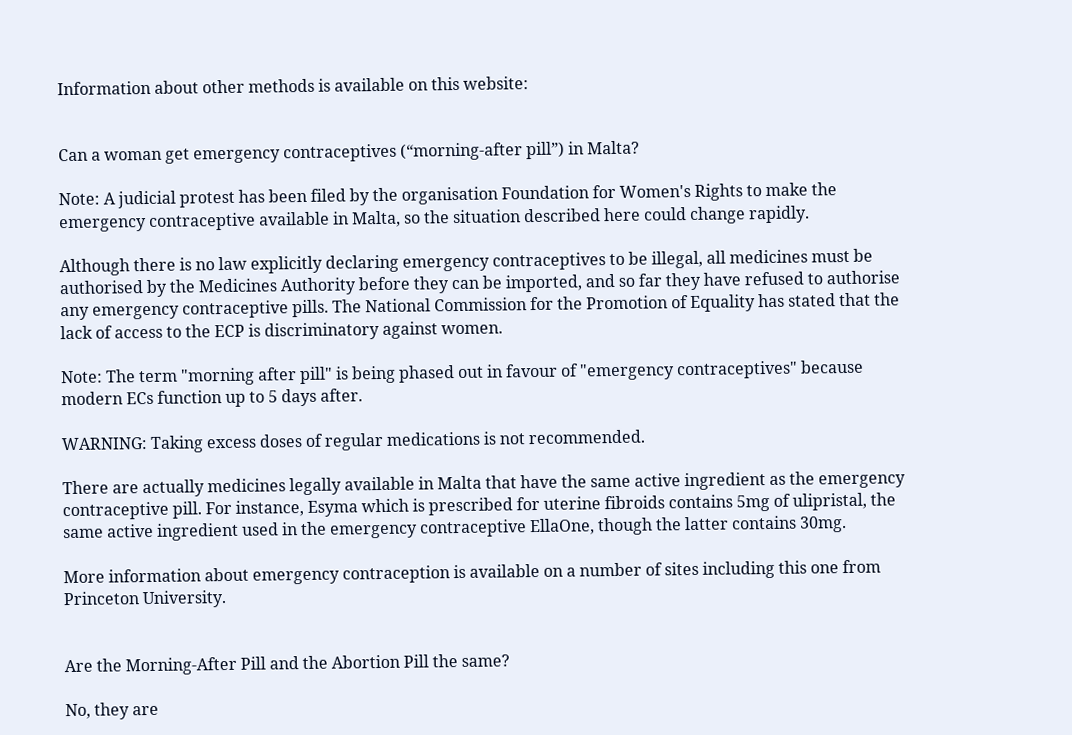Information about other methods is available on this website:


Can a woman get emergency contraceptives (“morning-after pill”) in Malta?

Note: A judicial protest has been filed by the organisation Foundation for Women's Rights to make the emergency contraceptive available in Malta, so the situation described here could change rapidly.

Although there is no law explicitly declaring emergency contraceptives to be illegal, all medicines must be authorised by the Medicines Authority before they can be imported, and so far they have refused to authorise any emergency contraceptive pills. The National Commission for the Promotion of Equality has stated that the lack of access to the ECP is discriminatory against women.

Note: The term "morning after pill" is being phased out in favour of "emergency contraceptives" because modern ECs function up to 5 days after.

WARNING: Taking excess doses of regular medications is not recommended.

There are actually medicines legally available in Malta that have the same active ingredient as the emergency contraceptive pill. For instance, Esyma which is prescribed for uterine fibroids contains 5mg of ulipristal, the same active ingredient used in the emergency contraceptive EllaOne, though the latter contains 30mg.

More information about emergency contraception is available on a number of sites including this one from Princeton University.


Are the Morning-After Pill and the Abortion Pill the same?

No, they are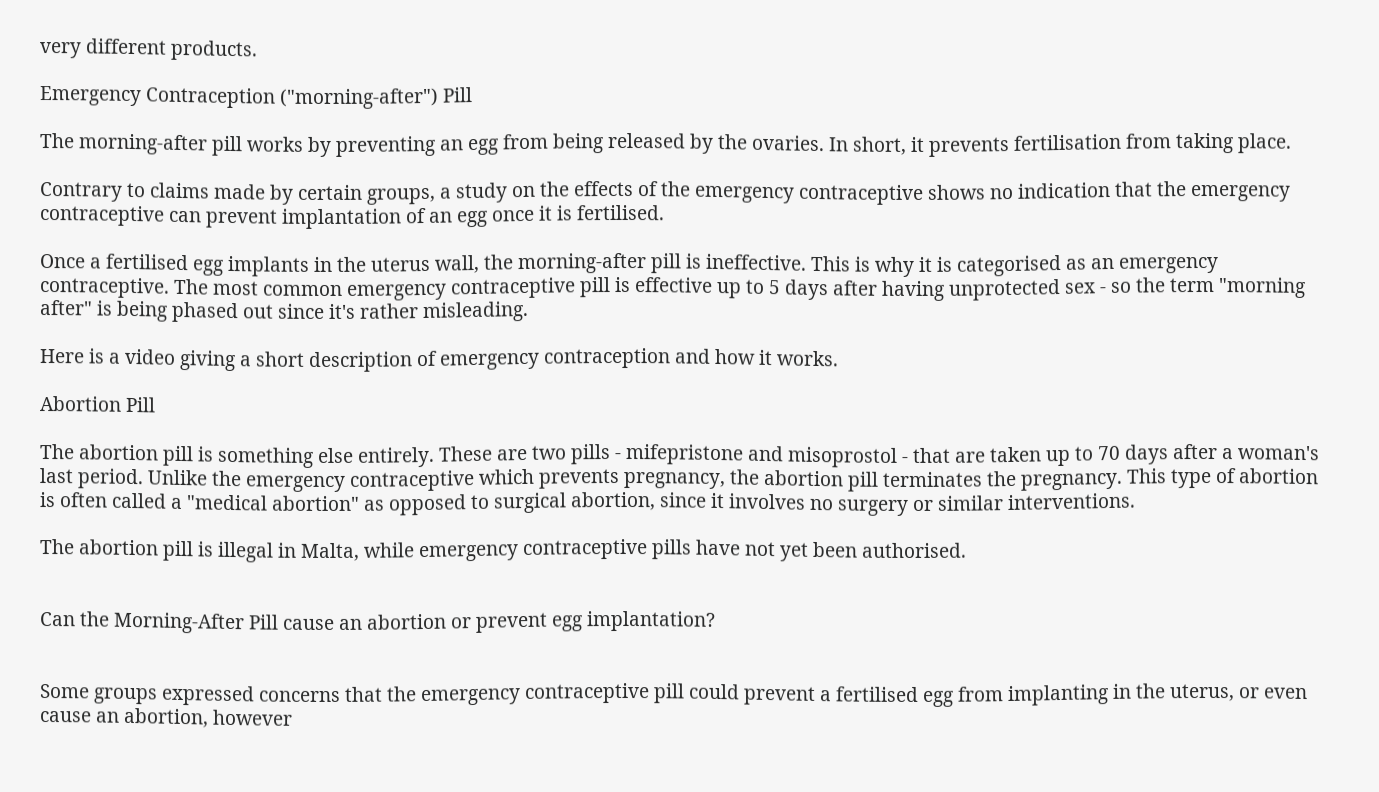very different products.

Emergency Contraception ("morning-after") Pill

The morning-after pill works by preventing an egg from being released by the ovaries. In short, it prevents fertilisation from taking place.

Contrary to claims made by certain groups, a study on the effects of the emergency contraceptive shows no indication that the emergency contraceptive can prevent implantation of an egg once it is fertilised.

Once a fertilised egg implants in the uterus wall, the morning-after pill is ineffective. This is why it is categorised as an emergency contraceptive. The most common emergency contraceptive pill is effective up to 5 days after having unprotected sex - so the term "morning after" is being phased out since it's rather misleading.

Here is a video giving a short description of emergency contraception and how it works.

Abortion Pill

The abortion pill is something else entirely. These are two pills - mifepristone and misoprostol - that are taken up to 70 days after a woman's last period. Unlike the emergency contraceptive which prevents pregnancy, the abortion pill terminates the pregnancy. This type of abortion is often called a "medical abortion" as opposed to surgical abortion, since it involves no surgery or similar interventions.

The abortion pill is illegal in Malta, while emergency contraceptive pills have not yet been authorised.


Can the Morning-After Pill cause an abortion or prevent egg implantation?


Some groups expressed concerns that the emergency contraceptive pill could prevent a fertilised egg from implanting in the uterus, or even cause an abortion, however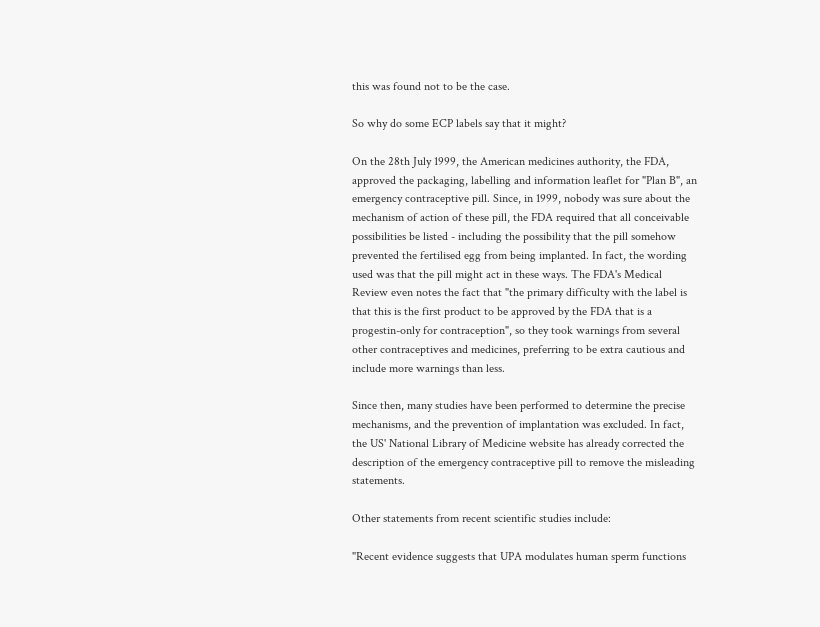this was found not to be the case.

So why do some ECP labels say that it might?

On the 28th July 1999, the American medicines authority, the FDA, approved the packaging, labelling and information leaflet for "Plan B", an emergency contraceptive pill. Since, in 1999, nobody was sure about the mechanism of action of these pill, the FDA required that all conceivable possibilities be listed - including the possibility that the pill somehow prevented the fertilised egg from being implanted. In fact, the wording used was that the pill might act in these ways. The FDA's Medical Review even notes the fact that "the primary difficulty with the label is that this is the first product to be approved by the FDA that is a progestin-only for contraception", so they took warnings from several other contraceptives and medicines, preferring to be extra cautious and include more warnings than less.

Since then, many studies have been performed to determine the precise mechanisms, and the prevention of implantation was excluded. In fact, the US' National Library of Medicine website has already corrected the description of the emergency contraceptive pill to remove the misleading statements.

Other statements from recent scientific studies include:

"Recent evidence suggests that UPA modulates human sperm functions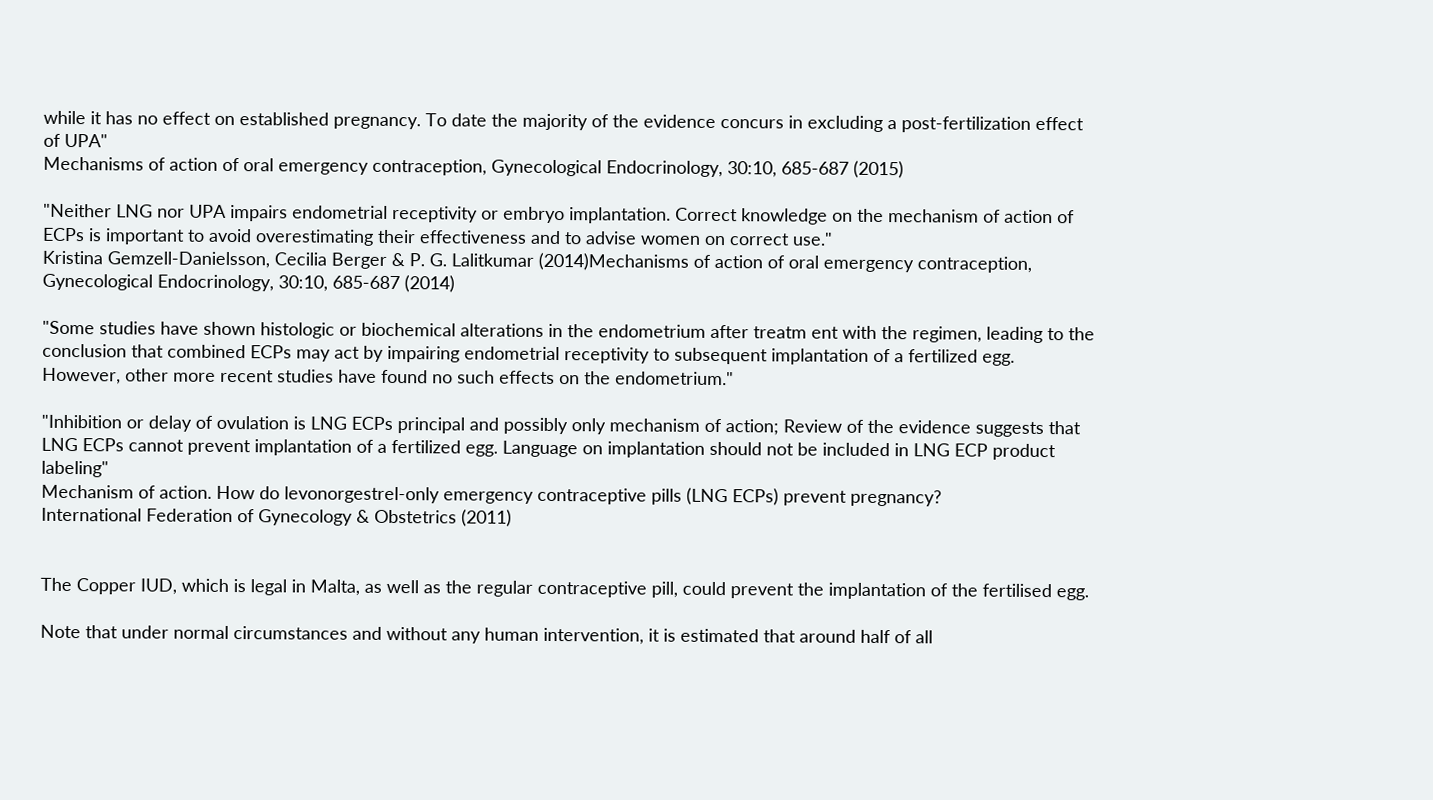while it has no effect on established pregnancy. To date the majority of the evidence concurs in excluding a post-fertilization effect of UPA"
Mechanisms of action of oral emergency contraception, Gynecological Endocrinology, 30:10, 685-687 (2015)

"Neither LNG nor UPA impairs endometrial receptivity or embryo implantation. Correct knowledge on the mechanism of action of ECPs is important to avoid overestimating their effectiveness and to advise women on correct use."
Kristina Gemzell-Danielsson, Cecilia Berger & P. G. Lalitkumar (2014)Mechanisms of action of oral emergency contraception, Gynecological Endocrinology, 30:10, 685-687 (2014)

"Some studies have shown histologic or biochemical alterations in the endometrium after treatm ent with the regimen, leading to the conclusion that combined ECPs may act by impairing endometrial receptivity to subsequent implantation of a fertilized egg. However, other more recent studies have found no such effects on the endometrium."

"Inhibition or delay of ovulation is LNG ECPs principal and possibly only mechanism of action; Review of the evidence suggests that LNG ECPs cannot prevent implantation of a fertilized egg. Language on implantation should not be included in LNG ECP product labeling"
Mechanism of action. How do levonorgestrel-only emergency contraceptive pills (LNG ECPs) prevent pregnancy?
International Federation of Gynecology & Obstetrics (2011)


The Copper IUD, which is legal in Malta, as well as the regular contraceptive pill, could prevent the implantation of the fertilised egg.

Note that under normal circumstances and without any human intervention, it is estimated that around half of all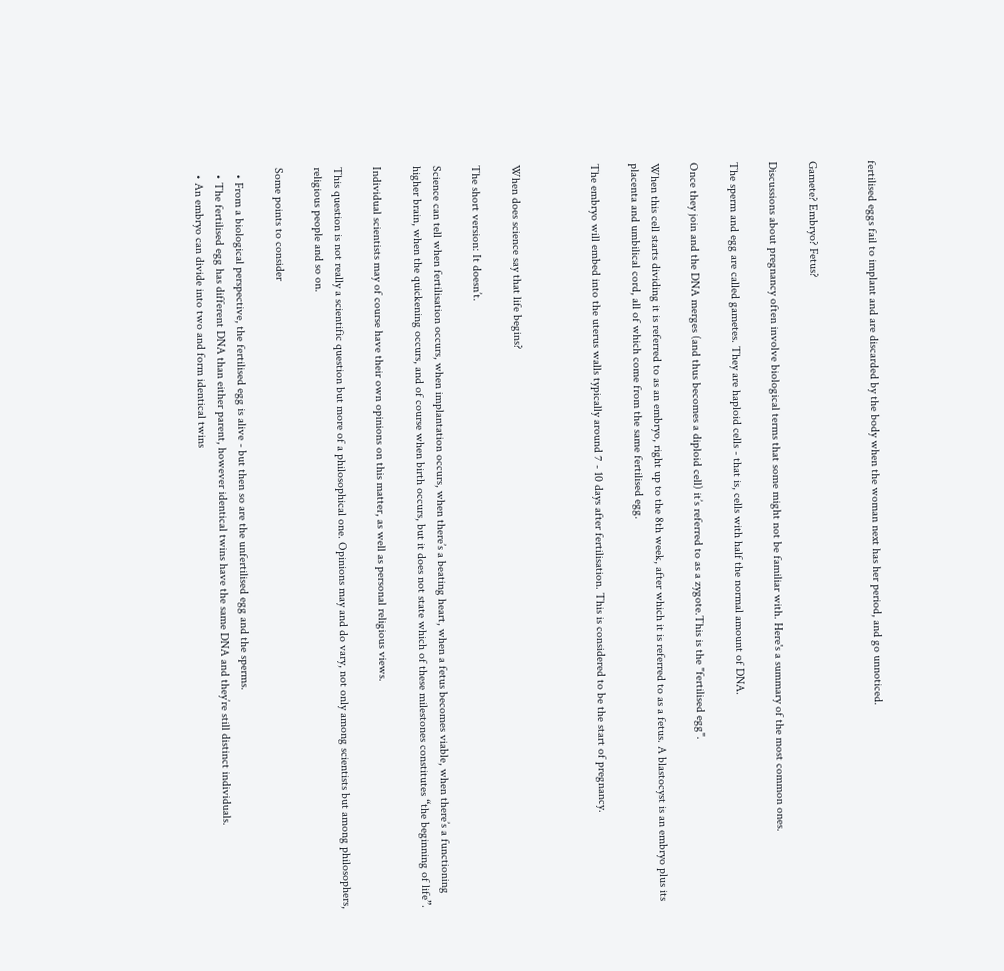fertilised eggs fail to implant and are discarded by the body when the woman next has her period, and go unnoticed.


Gamete? Embryo? Fetus?

Discussions about pregnancy often involve biological terms that some might not be familiar with. Here's a summary of the most common ones.

The sperm and egg are called gametes. They are haploid cells - that is, cells with half the normal amount of DNA.

Once they join and the DNA merges (and thus becomes a diploid cell) it’s referred to as a zygote.This is the "fertilised egg".

When this cell starts dividing it is referred to as an embryo, right up to the 8th week, after which it is referred to as a fetus. A blastocyst is an embryo plus its placenta and umbilical cord, all of which come from the same fertilised egg.

The embryo will embed into the uterus walls typically around 7 - 10 days after fertilisation. This is considered to be the start of pregnancy.



When does science say that life begins?

The short version: It doesn’t.

Science can tell when fertilisation occurs, when implantation occurs, when there’s a beating heart, when a fetus becomes viable, when there’s a functioning higher brain, when the quickening occurs, and of course when birth occurs, but it does not state which of these milestones constitutes “the beginning of life”.

Individual scientists may of course have their own opinions on this matter, as well as personal religious views.

This question is not really a scientific question but more of a philosophical one. Opinions may and do vary, not only among scientists but among philosophers, religious people and so on.

Some points to consider

  • From a biological perspective, the fertilised egg is alive - but then so are the unfertilised egg and the sperms.
  • The fertilised egg has different DNA than either parent, however identical twins have the same DNA and they’re still distinct individuals.
  • An embryo can divide into two and form identical twins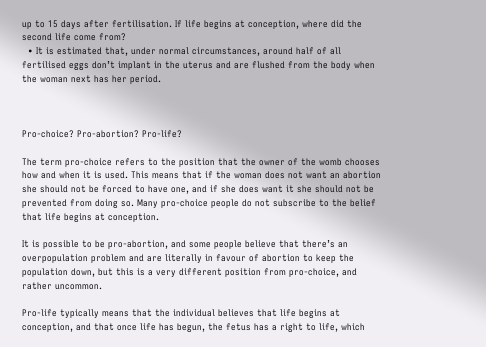up to 15 days after fertilisation. If life begins at conception, where did the second life come from?
  • It is estimated that, under normal circumstances, around half of all fertilised eggs don’t implant in the uterus and are flushed from the body when the woman next has her period.



Pro-choice? Pro-abortion? Pro-life?

The term pro-choice refers to the position that the owner of the womb chooses how and when it is used. This means that if the woman does not want an abortion she should not be forced to have one, and if she does want it she should not be prevented from doing so. Many pro-choice people do not subscribe to the belief that life begins at conception.

It is possible to be pro-abortion, and some people believe that there’s an overpopulation problem and are literally in favour of abortion to keep the population down, but this is a very different position from pro-choice, and rather uncommon.

Pro-life typically means that the individual believes that life begins at conception, and that once life has begun, the fetus has a right to life, which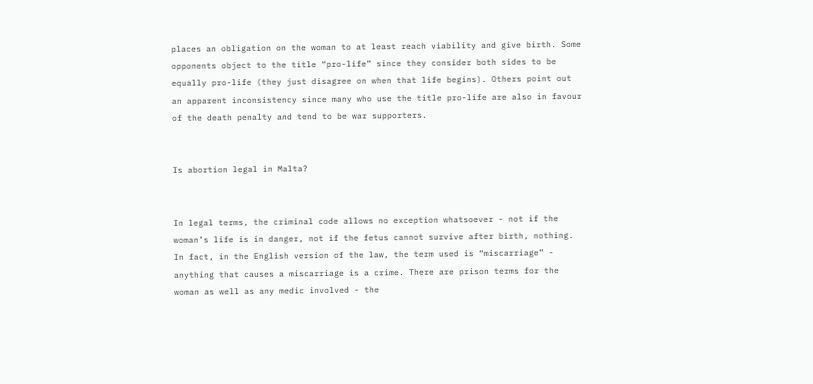places an obligation on the woman to at least reach viability and give birth. Some opponents object to the title “pro-life” since they consider both sides to be equally pro-life (they just disagree on when that life begins). Others point out an apparent inconsistency since many who use the title pro-life are also in favour of the death penalty and tend to be war supporters.


Is abortion legal in Malta?


In legal terms, the criminal code allows no exception whatsoever - not if the woman’s life is in danger, not if the fetus cannot survive after birth, nothing. In fact, in the English version of the law, the term used is “miscarriage” - anything that causes a miscarriage is a crime. There are prison terms for the woman as well as any medic involved - the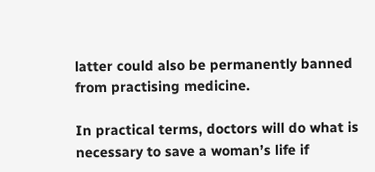latter could also be permanently banned from practising medicine.

In practical terms, doctors will do what is necessary to save a woman’s life if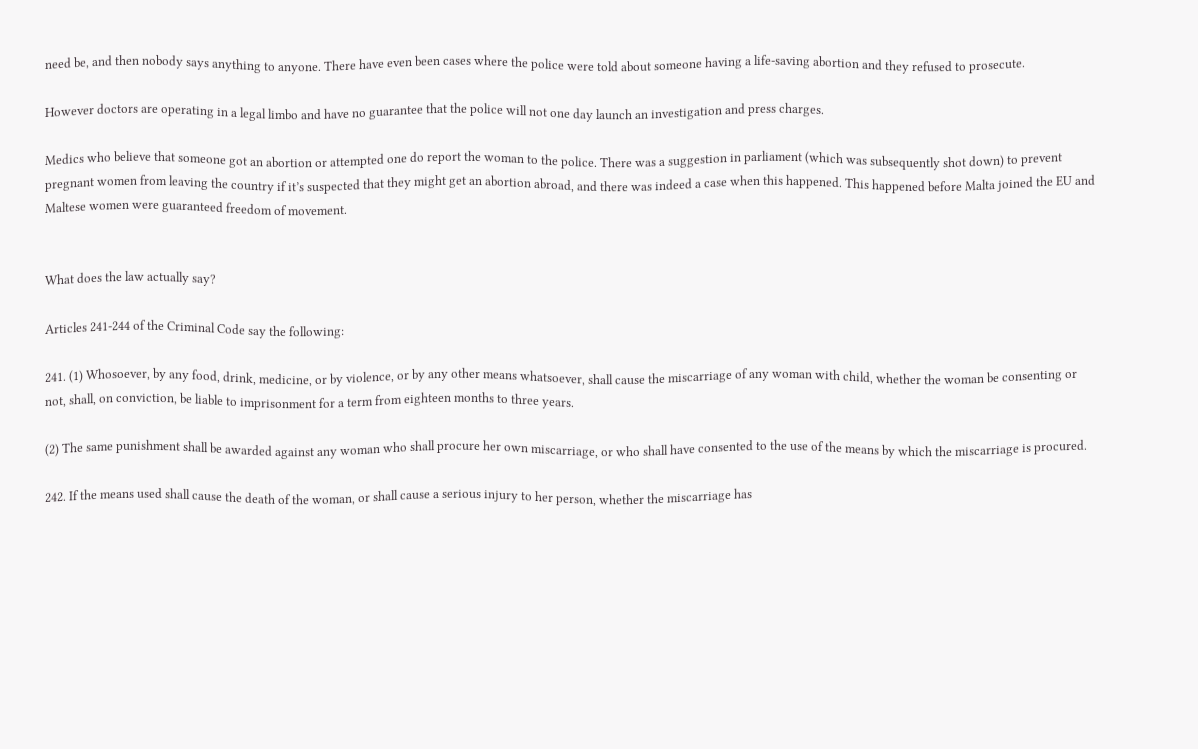need be, and then nobody says anything to anyone. There have even been cases where the police were told about someone having a life-saving abortion and they refused to prosecute.

However doctors are operating in a legal limbo and have no guarantee that the police will not one day launch an investigation and press charges.

Medics who believe that someone got an abortion or attempted one do report the woman to the police. There was a suggestion in parliament (which was subsequently shot down) to prevent pregnant women from leaving the country if it’s suspected that they might get an abortion abroad, and there was indeed a case when this happened. This happened before Malta joined the EU and Maltese women were guaranteed freedom of movement.


What does the law actually say?

Articles 241-244 of the Criminal Code say the following:

241. (1) Whosoever, by any food, drink, medicine, or by violence, or by any other means whatsoever, shall cause the miscarriage of any woman with child, whether the woman be consenting or not, shall, on conviction, be liable to imprisonment for a term from eighteen months to three years.

(2) The same punishment shall be awarded against any woman who shall procure her own miscarriage, or who shall have consented to the use of the means by which the miscarriage is procured.

242. If the means used shall cause the death of the woman, or shall cause a serious injury to her person, whether the miscarriage has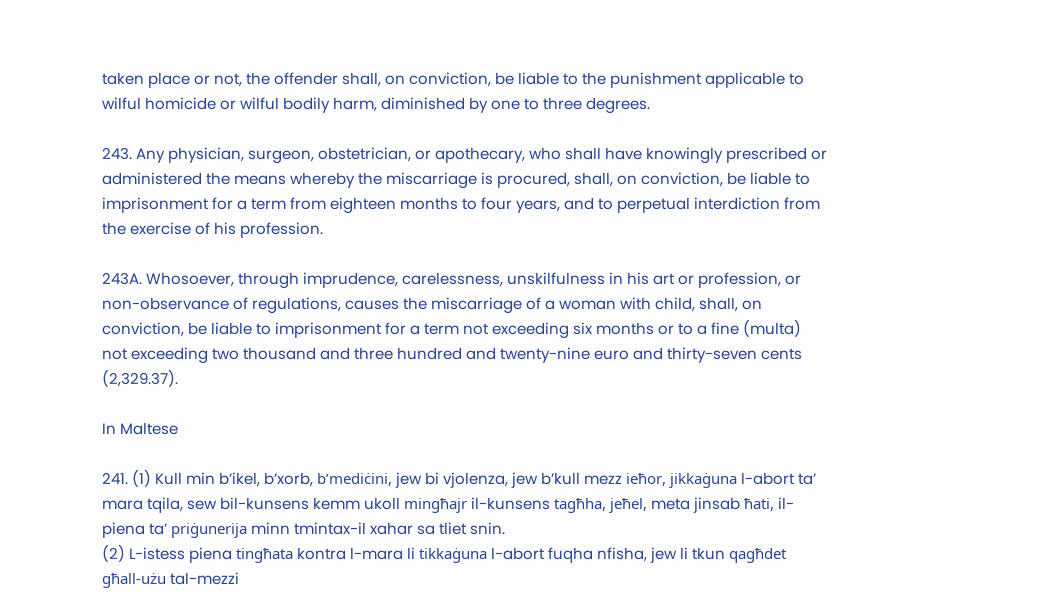taken place or not, the offender shall, on conviction, be liable to the punishment applicable to wilful homicide or wilful bodily harm, diminished by one to three degrees.

243. Any physician, surgeon, obstetrician, or apothecary, who shall have knowingly prescribed or administered the means whereby the miscarriage is procured, shall, on conviction, be liable to imprisonment for a term from eighteen months to four years, and to perpetual interdiction from the exercise of his profession.

243A. Whosoever, through imprudence, carelessness, unskilfulness in his art or profession, or non-observance of regulations, causes the miscarriage of a woman with child, shall, on conviction, be liable to imprisonment for a term not exceeding six months or to a fine (multa) not exceeding two thousand and three hundred and twenty-nine euro and thirty-seven cents (2,329.37).

In Maltese

241. (1) Kull min b’ikel, b’xorb, b’mediċini, jew bi vjolenza, jew b’kull mezz ieħor, jikkaġuna l-abort ta’ mara tqila, sew bil-kunsens kemm ukoll mingħajr il-kunsens tagħha, jeħel, meta jinsab ħati, il-piena ta’ priġunerija minn tmintax-il xahar sa tliet snin.
(2) L-istess piena tingħata kontra l-mara li tikkaġuna l-abort fuqha nfisha, jew li tkun qagħdet għall-użu tal-mezzi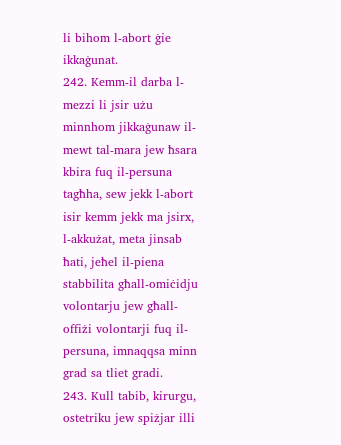li bihom l-abort ġie ikkaġunat.
242. Kemm-il darba l-mezzi li jsir użu minnhom jikkaġunaw il-mewt tal-mara jew ħsara kbira fuq il-persuna tagħha, sew jekk l-abort isir kemm jekk ma jsirx, l-akkużat, meta jinsab ħati, jeħel il-piena stabbilita għall-omiċidju volontarju jew għall-offiżi volontarji fuq il-persuna, imnaqqsa minn grad sa tliet gradi.
243. Kull tabib, kirurgu, ostetriku jew spiżjar illi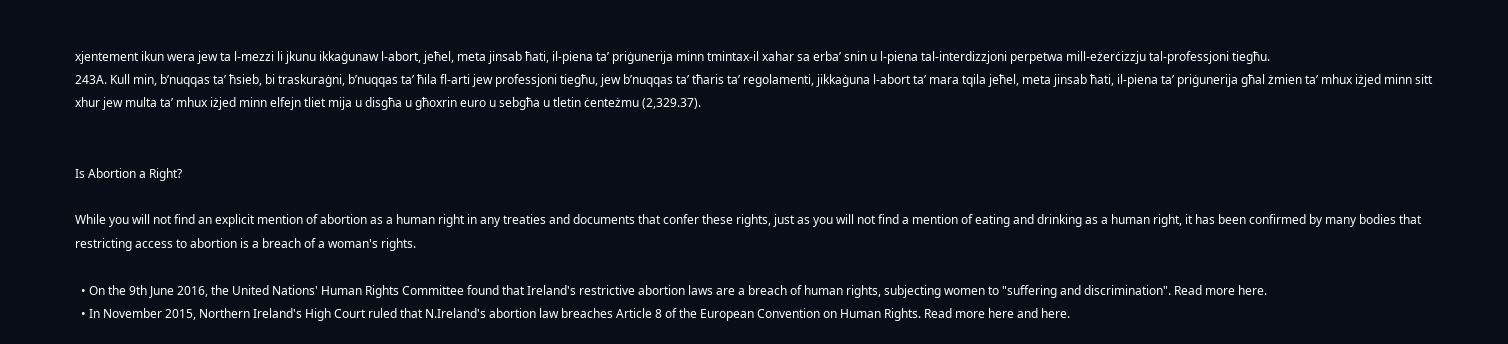xjentement ikun wera jew ta l-mezzi li jkunu ikkaġunaw l-abort, jeħel, meta jinsab ħati, il-piena ta’ priġunerija minn tmintax-il xahar sa erba’ snin u l-piena tal-interdizzjoni perpetwa mill-eżerċizzju tal-professjoni tiegħu.
243A. Kull min, b’nuqqas ta’ ħsieb, bi traskuraġni, b’nuqqas ta’ ħila fl-arti jew professjoni tiegħu, jew b’nuqqas ta’ tħaris ta’ regolamenti, jikkaġuna l-abort ta’ mara tqila jeħel, meta jinsab ħati, il-piena ta’ priġunerija għal żmien ta’ mhux iżjed minn sitt xhur jew multa ta’ mhux iżjed minn elfejn tliet mija u disgħa u għoxrin euro u sebgħa u tletin ċenteżmu (2,329.37).


Is Abortion a Right?

While you will not find an explicit mention of abortion as a human right in any treaties and documents that confer these rights, just as you will not find a mention of eating and drinking as a human right, it has been confirmed by many bodies that restricting access to abortion is a breach of a woman's rights.

  • On the 9th June 2016, the United Nations' Human Rights Committee found that Ireland's restrictive abortion laws are a breach of human rights, subjecting women to "suffering and discrimination". Read more here.
  • In November 2015, Northern Ireland's High Court ruled that N.Ireland's abortion law breaches Article 8 of the European Convention on Human Rights. Read more here and here.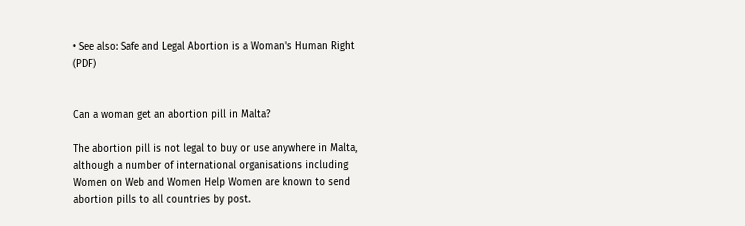• See also: Safe and Legal Abortion is a Woman's Human Right (PDF)


Can a woman get an abortion pill in Malta?

The abortion pill is not legal to buy or use anywhere in Malta, although a number of international organisations including Women on Web and Women Help Women are known to send abortion pills to all countries by post.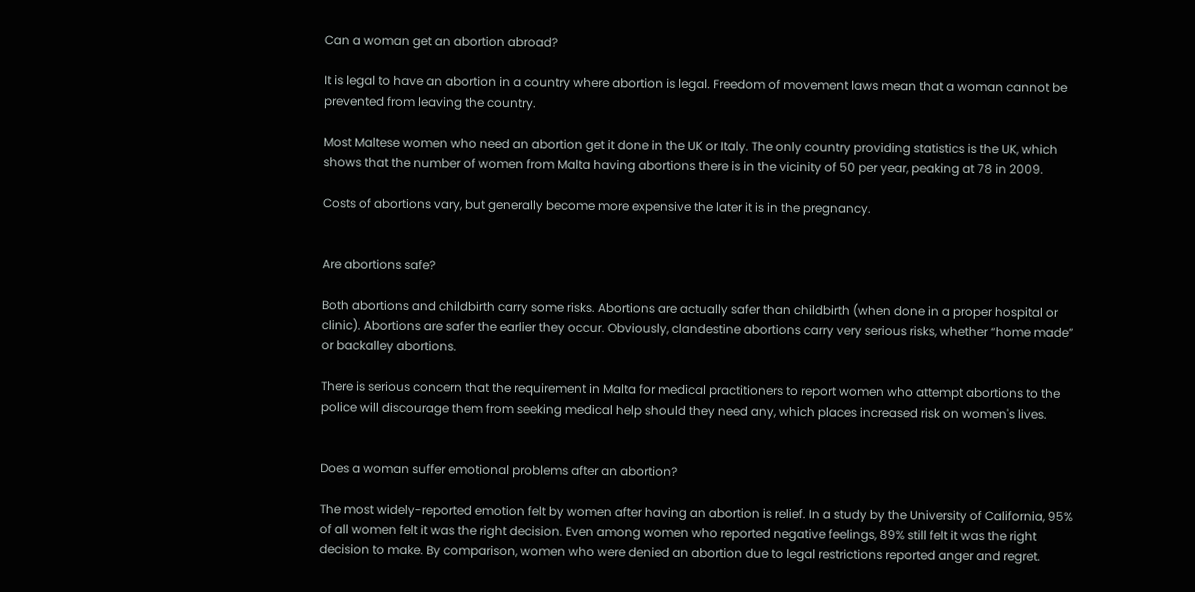Can a woman get an abortion abroad?

It is legal to have an abortion in a country where abortion is legal. Freedom of movement laws mean that a woman cannot be prevented from leaving the country.

Most Maltese women who need an abortion get it done in the UK or Italy. The only country providing statistics is the UK, which shows that the number of women from Malta having abortions there is in the vicinity of 50 per year, peaking at 78 in 2009.

Costs of abortions vary, but generally become more expensive the later it is in the pregnancy.


Are abortions safe?

Both abortions and childbirth carry some risks. Abortions are actually safer than childbirth (when done in a proper hospital or clinic). Abortions are safer the earlier they occur. Obviously, clandestine abortions carry very serious risks, whether “home made” or backalley abortions.

There is serious concern that the requirement in Malta for medical practitioners to report women who attempt abortions to the police will discourage them from seeking medical help should they need any, which places increased risk on women's lives.


Does a woman suffer emotional problems after an abortion?

The most widely-reported emotion felt by women after having an abortion is relief. In a study by the University of California, 95% of all women felt it was the right decision. Even among women who reported negative feelings, 89% still felt it was the right decision to make. By comparison, women who were denied an abortion due to legal restrictions reported anger and regret.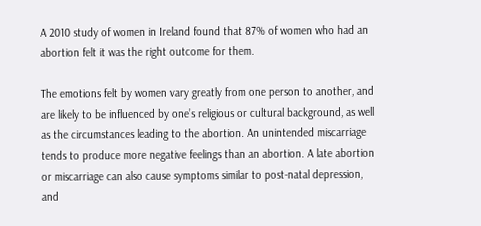A 2010 study of women in Ireland found that 87% of women who had an abortion felt it was the right outcome for them.

The emotions felt by women vary greatly from one person to another, and are likely to be influenced by one’s religious or cultural background, as well as the circumstances leading to the abortion. An unintended miscarriage tends to produce more negative feelings than an abortion. A late abortion or miscarriage can also cause symptoms similar to post-natal depression, and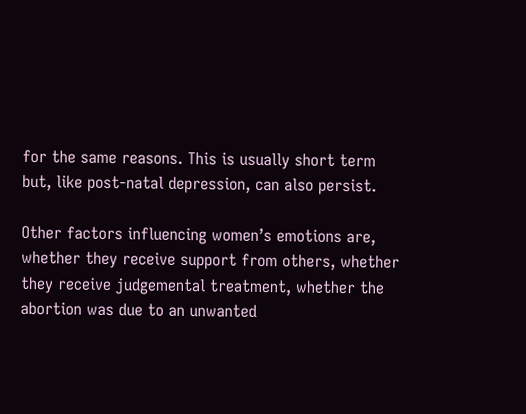for the same reasons. This is usually short term but, like post-natal depression, can also persist.

Other factors influencing women’s emotions are, whether they receive support from others, whether they receive judgemental treatment, whether the abortion was due to an unwanted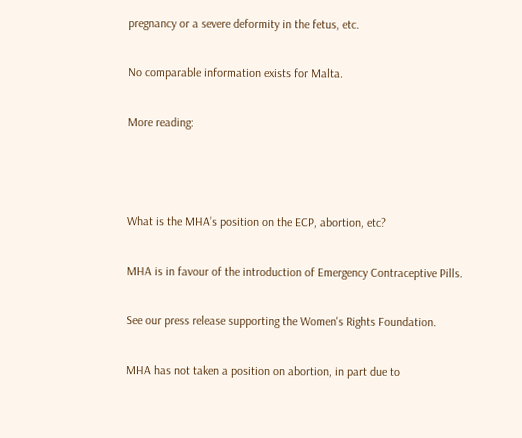pregnancy or a severe deformity in the fetus, etc.

No comparable information exists for Malta.

More reading:



What is the MHA’s position on the ECP, abortion, etc?

MHA is in favour of the introduction of Emergency Contraceptive Pills.

See our press release supporting the Women's Rights Foundation.

MHA has not taken a position on abortion, in part due to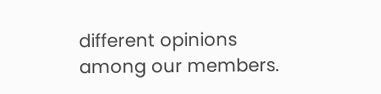different opinions among our members.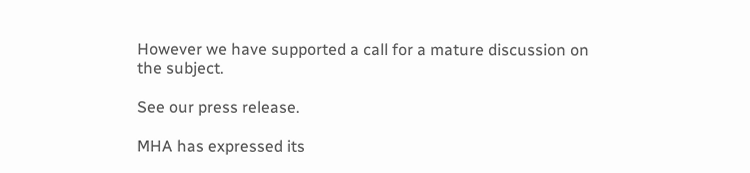However we have supported a call for a mature discussion on the subject.

See our press release.

MHA has expressed its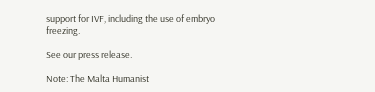support for IVF, including the use of embryo freezing.

See our press release.

Note: The Malta Humanist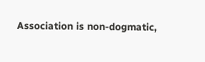Association is non-dogmatic,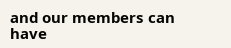and our members can have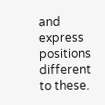and express positions different to these.